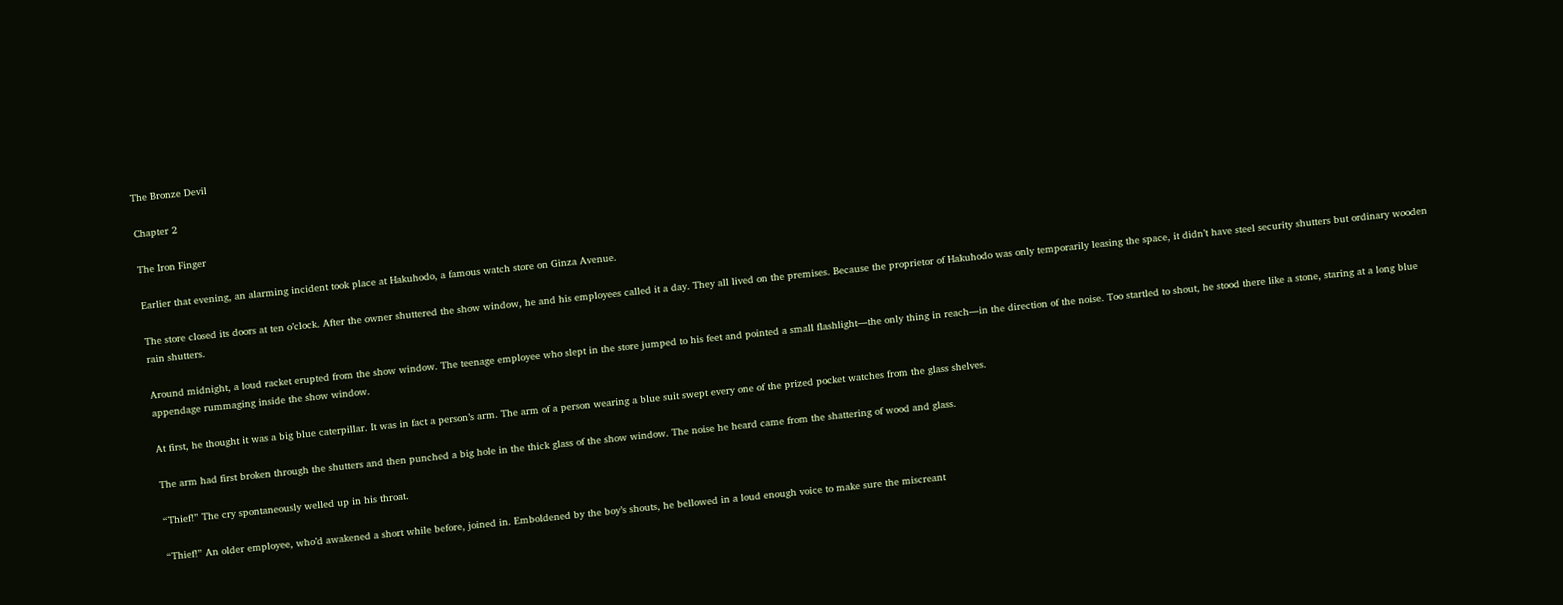The Bronze Devil

Chapter 2

The Iron Finger

Earlier that evening, an alarming incident took place at Hakuhodo, a famous watch store on Ginza Avenue.

The store closed its doors at ten o’clock. After the owner shuttered the show window, he and his employees called it a day. They all lived on the premises. Because the proprietor of Hakuhodo was only temporarily leasing the space, it didn’t have steel security shutters but ordinary wooden rain shutters.

Around midnight, a loud racket erupted from the show window. The teenage employee who slept in the store jumped to his feet and pointed a small flashlight—the only thing in reach—in the direction of the noise. Too startled to shout, he stood there like a stone, staring at a long blue appendage rummaging inside the show window.

At first, he thought it was a big blue caterpillar. It was in fact a person’s arm. The arm of a person wearing a blue suit swept every one of the prized pocket watches from the glass shelves.

The arm had first broken through the shutters and then punched a big hole in the thick glass of the show window. The noise he heard came from the shattering of wood and glass.

“Thief!” The cry spontaneously welled up in his throat.

“Thief!” An older employee, who’d awakened a short while before, joined in. Emboldened by the boy’s shouts, he bellowed in a loud enough voice to make sure the miscreant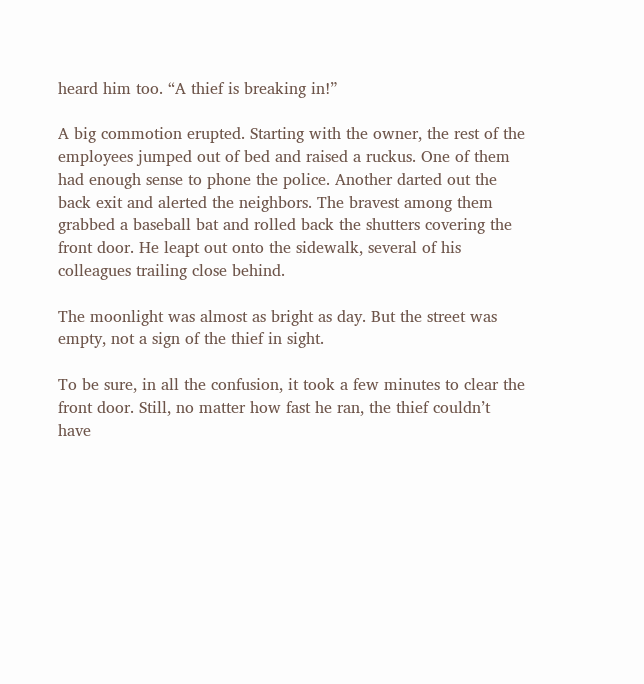heard him too. “A thief is breaking in!”

A big commotion erupted. Starting with the owner, the rest of the employees jumped out of bed and raised a ruckus. One of them had enough sense to phone the police. Another darted out the back exit and alerted the neighbors. The bravest among them grabbed a baseball bat and rolled back the shutters covering the front door. He leapt out onto the sidewalk, several of his colleagues trailing close behind.

The moonlight was almost as bright as day. But the street was empty, not a sign of the thief in sight.

To be sure, in all the confusion, it took a few minutes to clear the front door. Still, no matter how fast he ran, the thief couldn’t have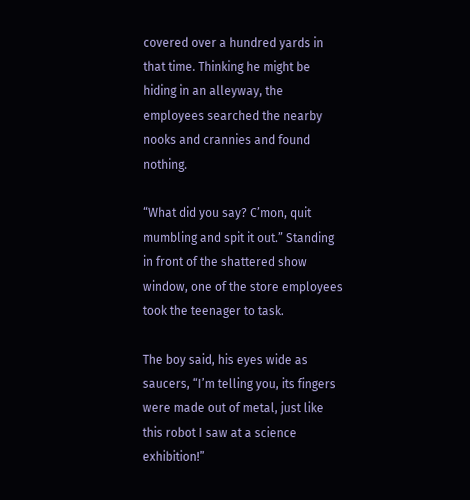covered over a hundred yards in that time. Thinking he might be hiding in an alleyway, the employees searched the nearby nooks and crannies and found nothing.

“What did you say? C’mon, quit mumbling and spit it out.” Standing in front of the shattered show window, one of the store employees took the teenager to task.

The boy said, his eyes wide as saucers, “I’m telling you, its fingers were made out of metal, just like this robot I saw at a science exhibition!”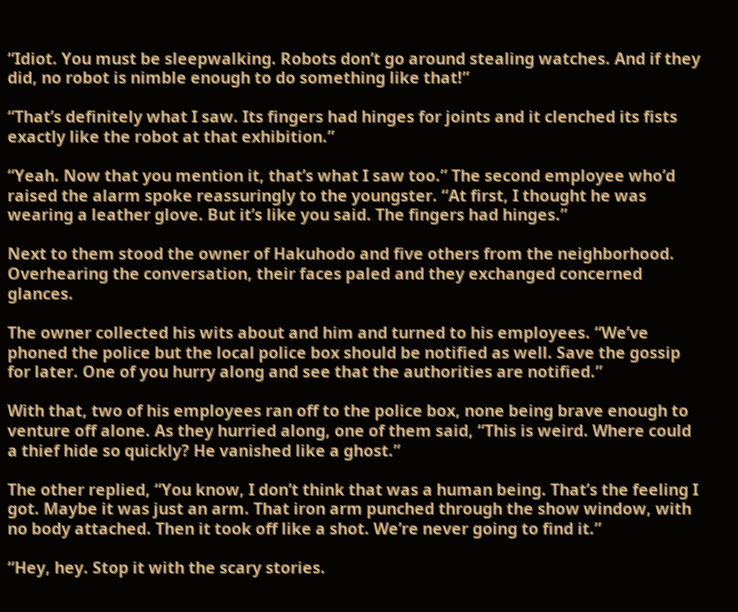“Idiot. You must be sleepwalking. Robots don’t go around stealing watches. And if they did, no robot is nimble enough to do something like that!”

“That’s definitely what I saw. Its fingers had hinges for joints and it clenched its fists exactly like the robot at that exhibition.”

“Yeah. Now that you mention it, that’s what I saw too.” The second employee who’d raised the alarm spoke reassuringly to the youngster. “At first, I thought he was wearing a leather glove. But it’s like you said. The fingers had hinges.”

Next to them stood the owner of Hakuhodo and five others from the neighborhood. Overhearing the conversation, their faces paled and they exchanged concerned glances.

The owner collected his wits about and him and turned to his employees. “We’ve phoned the police but the local police box should be notified as well. Save the gossip for later. One of you hurry along and see that the authorities are notified.”

With that, two of his employees ran off to the police box, none being brave enough to venture off alone. As they hurried along, one of them said, “This is weird. Where could a thief hide so quickly? He vanished like a ghost.”

The other replied, “You know, I don’t think that was a human being. That’s the feeling I got. Maybe it was just an arm. That iron arm punched through the show window, with no body attached. Then it took off like a shot. We’re never going to find it.”

“Hey, hey. Stop it with the scary stories.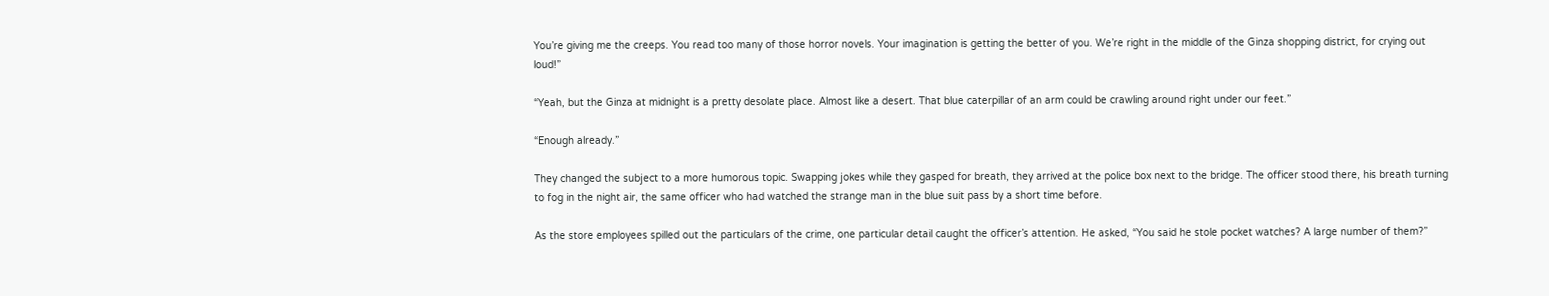You’re giving me the creeps. You read too many of those horror novels. Your imagination is getting the better of you. We’re right in the middle of the Ginza shopping district, for crying out loud!”

“Yeah, but the Ginza at midnight is a pretty desolate place. Almost like a desert. That blue caterpillar of an arm could be crawling around right under our feet.”

“Enough already.”

They changed the subject to a more humorous topic. Swapping jokes while they gasped for breath, they arrived at the police box next to the bridge. The officer stood there, his breath turning to fog in the night air, the same officer who had watched the strange man in the blue suit pass by a short time before.

As the store employees spilled out the particulars of the crime, one particular detail caught the officer’s attention. He asked, “You said he stole pocket watches? A large number of them?”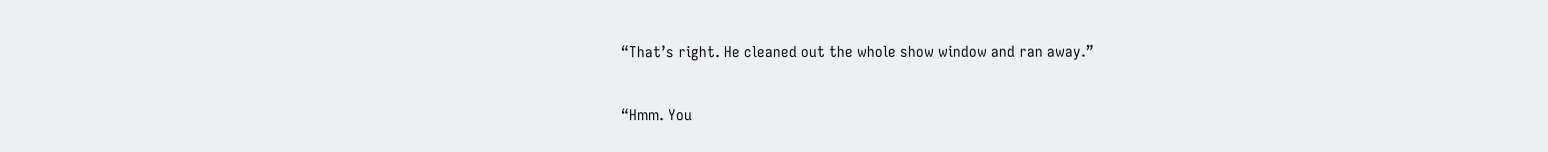“That’s right. He cleaned out the whole show window and ran away.”

“Hmm. You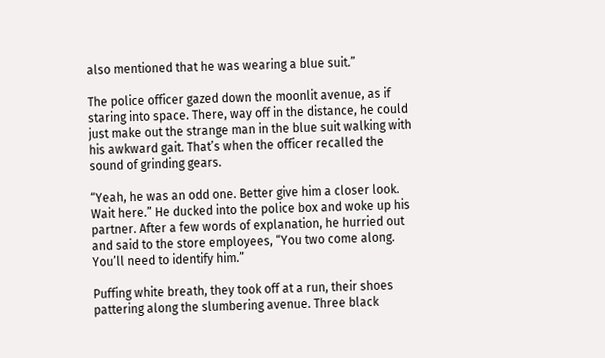also mentioned that he was wearing a blue suit.”

The police officer gazed down the moonlit avenue, as if staring into space. There, way off in the distance, he could just make out the strange man in the blue suit walking with his awkward gait. That’s when the officer recalled the sound of grinding gears.

“Yeah, he was an odd one. Better give him a closer look. Wait here.” He ducked into the police box and woke up his partner. After a few words of explanation, he hurried out and said to the store employees, “You two come along. You’ll need to identify him.”

Puffing white breath, they took off at a run, their shoes pattering along the slumbering avenue. Three black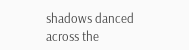shadows danced across the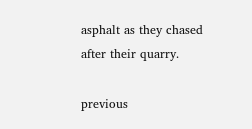asphalt as they chased after their quarry.

previous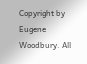Copyright by Eugene Woodbury. All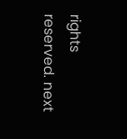rights reserved. next